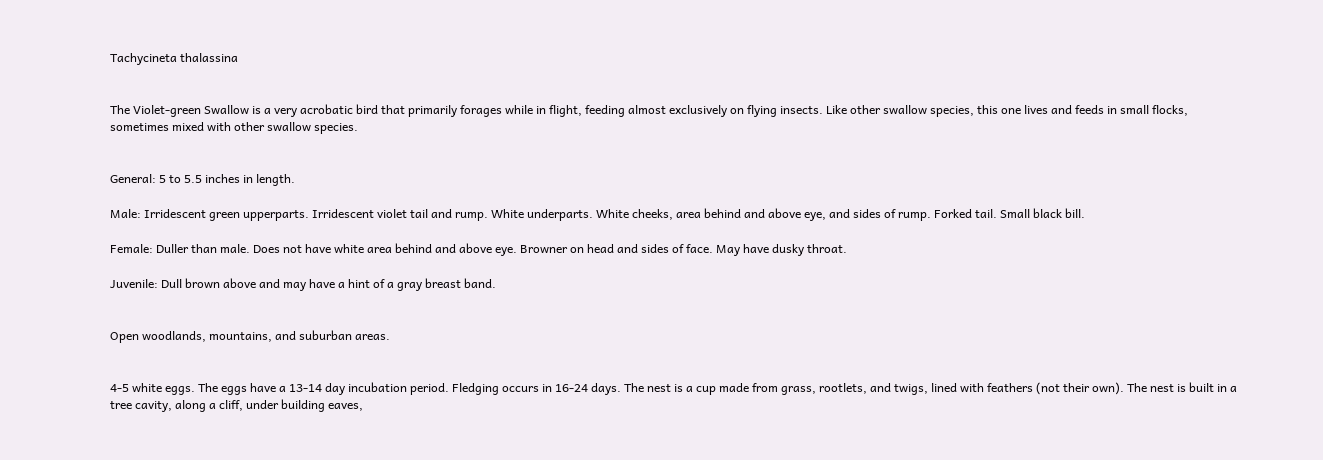Tachycineta thalassina


The Violet-green Swallow is a very acrobatic bird that primarily forages while in flight, feeding almost exclusively on flying insects. Like other swallow species, this one lives and feeds in small flocks, sometimes mixed with other swallow species.


General: 5 to 5.5 inches in length.

Male: Irridescent green upperparts. Irridescent violet tail and rump. White underparts. White cheeks, area behind and above eye, and sides of rump. Forked tail. Small black bill.

Female: Duller than male. Does not have white area behind and above eye. Browner on head and sides of face. May have dusky throat.

Juvenile: Dull brown above and may have a hint of a gray breast band.


Open woodlands, mountains, and suburban areas.


4-5 white eggs. The eggs have a 13-14 day incubation period. Fledging occurs in 16-24 days. The nest is a cup made from grass, rootlets, and twigs, lined with feathers (not their own). The nest is built in a tree cavity, along a cliff, under building eaves,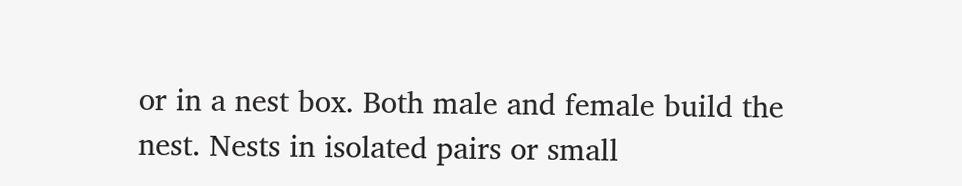or in a nest box. Both male and female build the nest. Nests in isolated pairs or small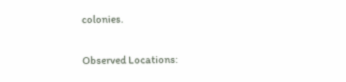colonies.

Observed Locations: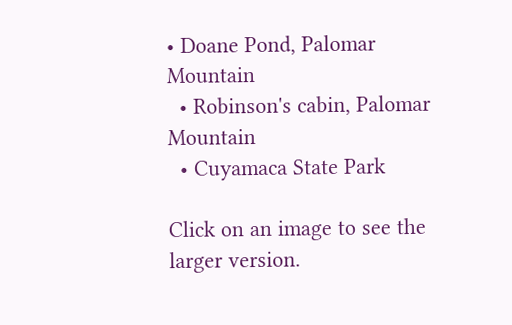• Doane Pond, Palomar Mountain
  • Robinson's cabin, Palomar Mountain
  • Cuyamaca State Park

Click on an image to see the larger version.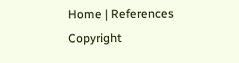Home | References
Copyright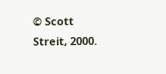© Scott Streit, 2000.